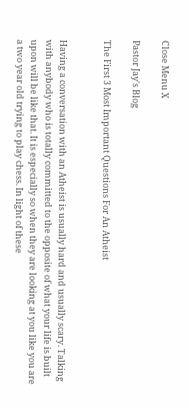Close Menu X

Pastor Jay's Blog

The First 3 Most Important Questions For An Atheist


Having a conversation with an Atheist is usually hard and usually scary. Talking with anybody who is totally committed to the opposite of what your life is built upon will be like that. It is especially so when they are looking at you like you are a two year old trying to play chess. In light of these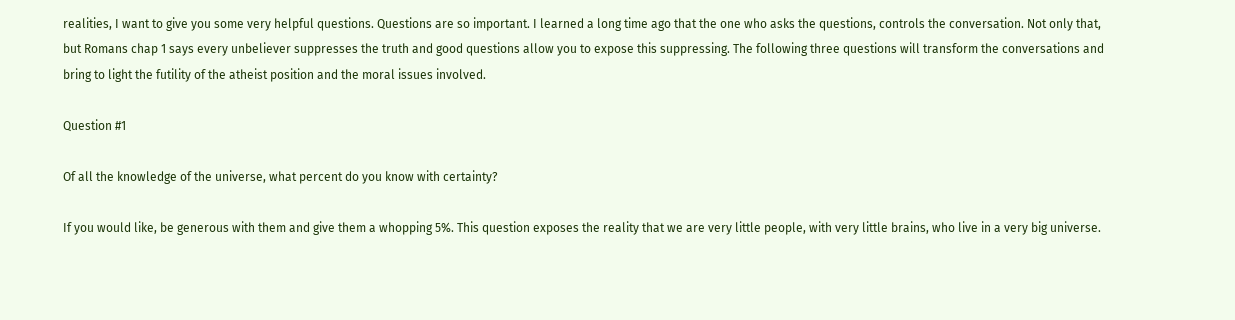realities, I want to give you some very helpful questions. Questions are so important. I learned a long time ago that the one who asks the questions, controls the conversation. Not only that, but Romans chap 1 says every unbeliever suppresses the truth and good questions allow you to expose this suppressing. The following three questions will transform the conversations and bring to light the futility of the atheist position and the moral issues involved.

Question #1

Of all the knowledge of the universe, what percent do you know with certainty?

If you would like, be generous with them and give them a whopping 5%. This question exposes the reality that we are very little people, with very little brains, who live in a very big universe.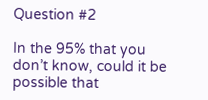Question #2

In the 95% that you don’t know, could it be possible that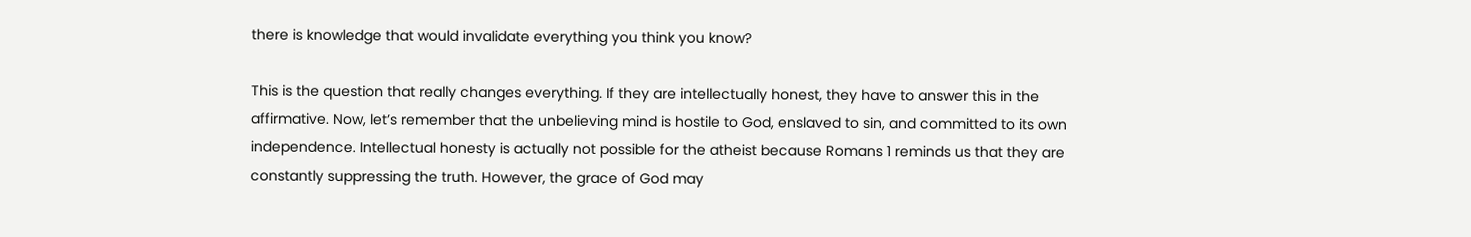there is knowledge that would invalidate everything you think you know?

This is the question that really changes everything. If they are intellectually honest, they have to answer this in the affirmative. Now, let’s remember that the unbelieving mind is hostile to God, enslaved to sin, and committed to its own independence. Intellectual honesty is actually not possible for the atheist because Romans 1 reminds us that they are constantly suppressing the truth. However, the grace of God may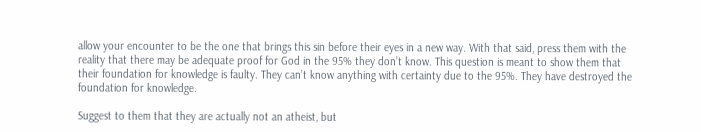allow your encounter to be the one that brings this sin before their eyes in a new way. With that said, press them with the reality that there may be adequate proof for God in the 95% they don’t know. This question is meant to show them that their foundation for knowledge is faulty. They can’t know anything with certainty due to the 95%. They have destroyed the foundation for knowledge.

Suggest to them that they are actually not an atheist, but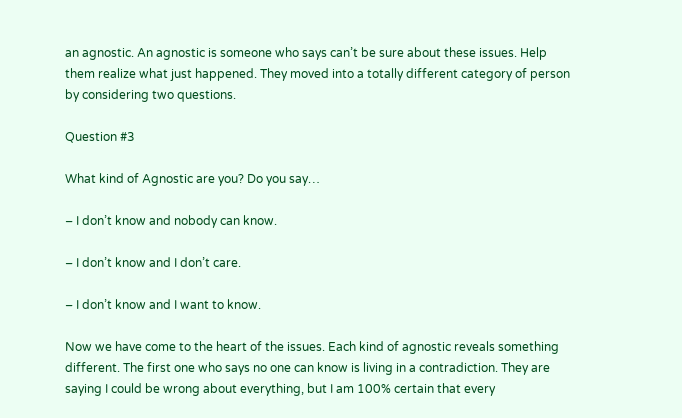an agnostic. An agnostic is someone who says can’t be sure about these issues. Help them realize what just happened. They moved into a totally different category of person by considering two questions.

Question #3

What kind of Agnostic are you? Do you say…

– I don’t know and nobody can know.

– I don’t know and I don’t care.

– I don’t know and I want to know.

Now we have come to the heart of the issues. Each kind of agnostic reveals something different. The first one who says no one can know is living in a contradiction. They are saying I could be wrong about everything, but I am 100% certain that every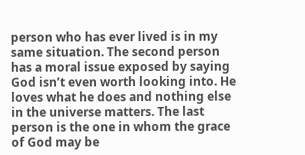person who has ever lived is in my same situation. The second person has a moral issue exposed by saying God isn’t even worth looking into. He loves what he does and nothing else in the universe matters. The last person is the one in whom the grace of God may be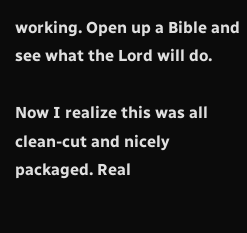working. Open up a Bible and see what the Lord will do.

Now I realize this was all clean-cut and nicely packaged. Real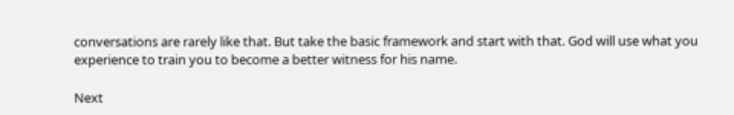conversations are rarely like that. But take the basic framework and start with that. God will use what you experience to train you to become a better witness for his name.

Next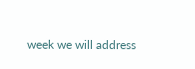week we will address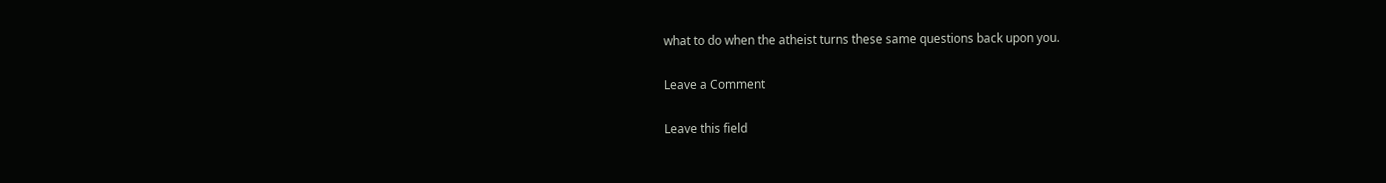what to do when the atheist turns these same questions back upon you.

Leave a Comment

Leave this field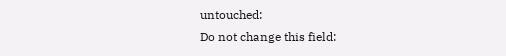untouched:
Do not change this field: